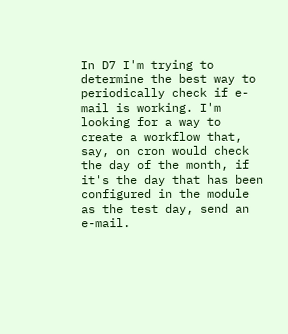In D7 I'm trying to determine the best way to periodically check if e-mail is working. I'm looking for a way to create a workflow that, say, on cron would check the day of the month, if it's the day that has been configured in the module as the test day, send an e-mail.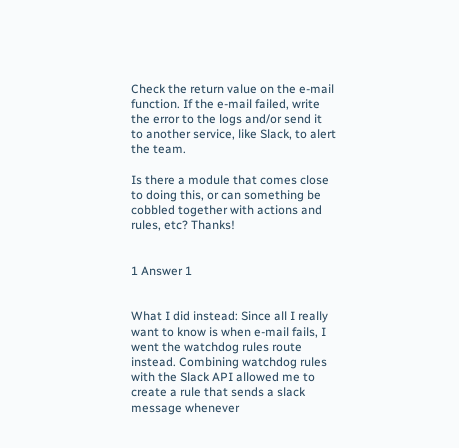Check the return value on the e-mail function. If the e-mail failed, write the error to the logs and/or send it to another service, like Slack, to alert the team.

Is there a module that comes close to doing this, or can something be cobbled together with actions and rules, etc? Thanks!


1 Answer 1


What I did instead: Since all I really want to know is when e-mail fails, I went the watchdog rules route instead. Combining watchdog rules with the Slack API allowed me to create a rule that sends a slack message whenever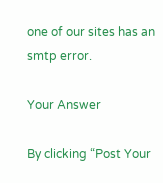one of our sites has an smtp error.

Your Answer

By clicking “Post Your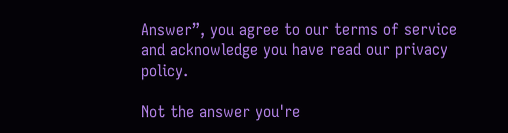Answer”, you agree to our terms of service and acknowledge you have read our privacy policy.

Not the answer you're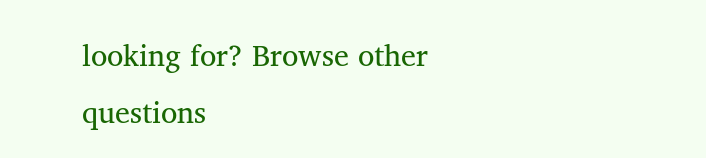looking for? Browse other questions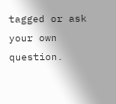tagged or ask your own question.